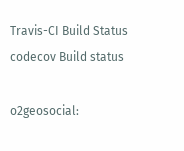Travis-CI Build Status codecov Build status

o2geosocial: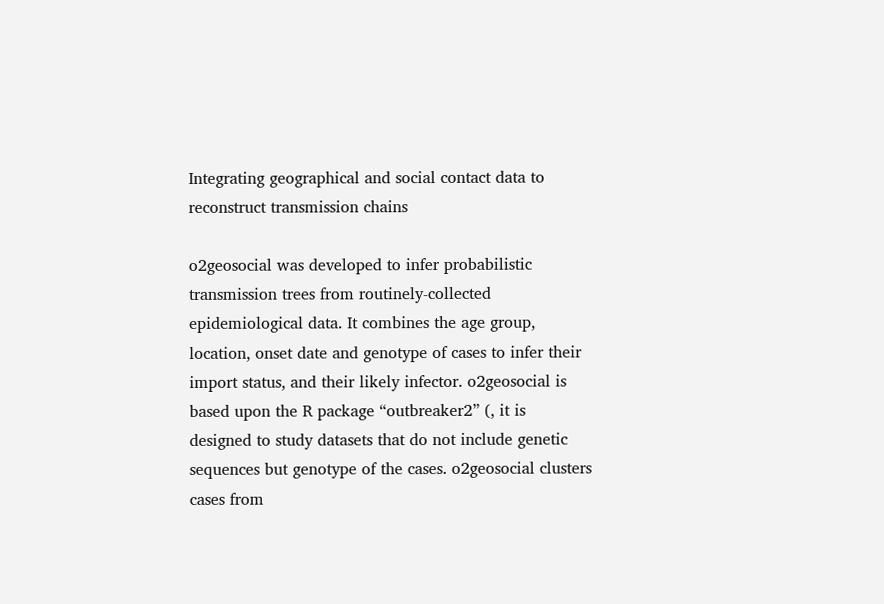Integrating geographical and social contact data to reconstruct transmission chains

o2geosocial was developed to infer probabilistic transmission trees from routinely-collected epidemiological data. It combines the age group, location, onset date and genotype of cases to infer their import status, and their likely infector. o2geosocial is based upon the R package “outbreaker2” (, it is designed to study datasets that do not include genetic sequences but genotype of the cases. o2geosocial clusters cases from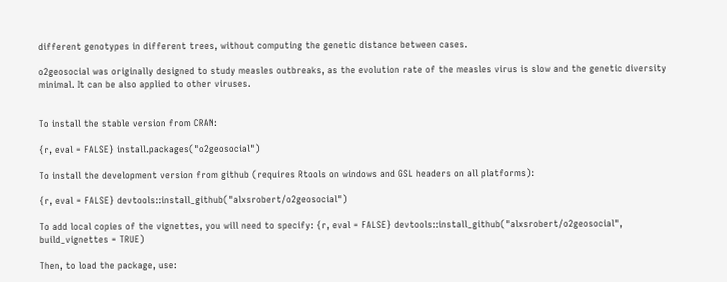different genotypes in different trees, without computing the genetic distance between cases.

o2geosocial was originally designed to study measles outbreaks, as the evolution rate of the measles virus is slow and the genetic diversity minimal. It can be also applied to other viruses.


To install the stable version from CRAN:

{r, eval = FALSE} install.packages("o2geosocial")

To install the development version from github (requires Rtools on windows and GSL headers on all platforms):

{r, eval = FALSE} devtools::install_github("alxsrobert/o2geosocial")

To add local copies of the vignettes, you will need to specify: {r, eval = FALSE} devtools::install_github("alxsrobert/o2geosocial", build_vignettes = TRUE)

Then, to load the package, use: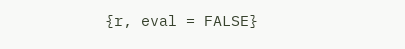{r, eval = FALSE}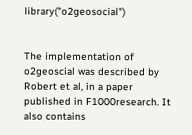library("o2geosocial")


The implementation of o2geoscial was described by Robert et al, in a paper published in F1000research. It also contains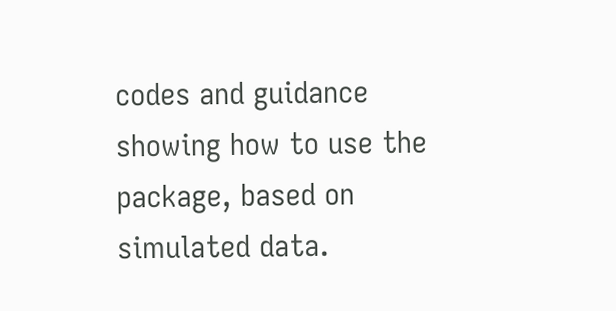codes and guidance showing how to use the package, based on simulated data.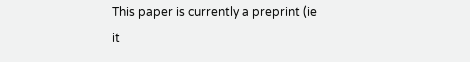This paper is currently a preprint (ie it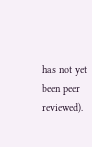has not yet been peer reviewed).